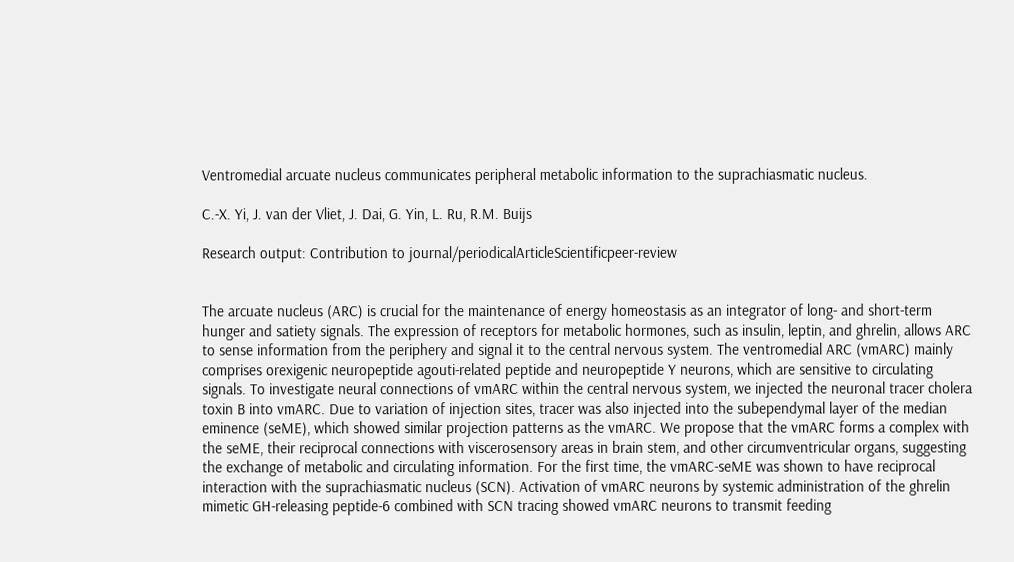Ventromedial arcuate nucleus communicates peripheral metabolic information to the suprachiasmatic nucleus.

C.-X. Yi, J. van der Vliet, J. Dai, G. Yin, L. Ru, R.M. Buijs

Research output: Contribution to journal/periodicalArticleScientificpeer-review


The arcuate nucleus (ARC) is crucial for the maintenance of energy homeostasis as an integrator of long- and short-term hunger and satiety signals. The expression of receptors for metabolic hormones, such as insulin, leptin, and ghrelin, allows ARC to sense information from the periphery and signal it to the central nervous system. The ventromedial ARC (vmARC) mainly comprises orexigenic neuropeptide agouti-related peptide and neuropeptide Y neurons, which are sensitive to circulating signals. To investigate neural connections of vmARC within the central nervous system, we injected the neuronal tracer cholera toxin B into vmARC. Due to variation of injection sites, tracer was also injected into the subependymal layer of the median eminence (seME), which showed similar projection patterns as the vmARC. We propose that the vmARC forms a complex with the seME, their reciprocal connections with viscerosensory areas in brain stem, and other circumventricular organs, suggesting the exchange of metabolic and circulating information. For the first time, the vmARC-seME was shown to have reciprocal interaction with the suprachiasmatic nucleus (SCN). Activation of vmARC neurons by systemic administration of the ghrelin mimetic GH-releasing peptide-6 combined with SCN tracing showed vmARC neurons to transmit feeding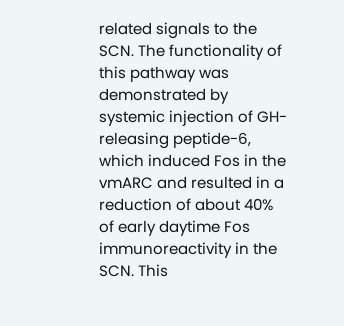related signals to the SCN. The functionality of this pathway was demonstrated by systemic injection of GH-releasing peptide-6, which induced Fos in the vmARC and resulted in a reduction of about 40% of early daytime Fos immunoreactivity in the SCN. This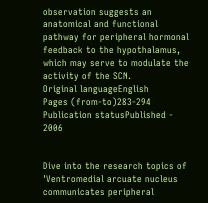observation suggests an anatomical and functional pathway for peripheral hormonal feedback to the hypothalamus, which may serve to modulate the activity of the SCN.
Original languageEnglish
Pages (from-to)283-294
Publication statusPublished - 2006


Dive into the research topics of 'Ventromedial arcuate nucleus communicates peripheral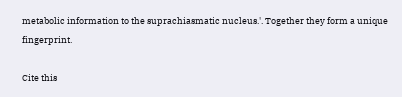metabolic information to the suprachiasmatic nucleus.'. Together they form a unique fingerprint.

Cite this